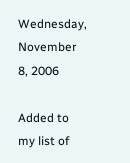Wednesday, November 8, 2006

Added to my list of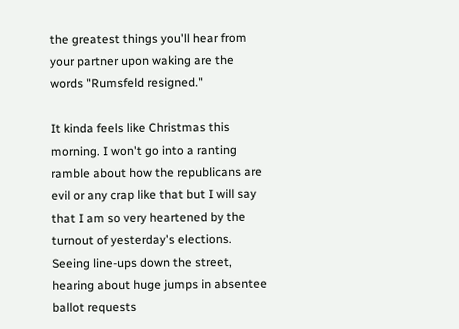the greatest things you'll hear from your partner upon waking are the words "Rumsfeld resigned."

It kinda feels like Christmas this morning. I won't go into a ranting ramble about how the republicans are evil or any crap like that but I will say that I am so very heartened by the turnout of yesterday's elections. Seeing line-ups down the street, hearing about huge jumps in absentee ballot requests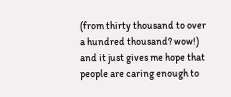(from thirty thousand to over a hundred thousand? wow!) and it just gives me hope that people are caring enough to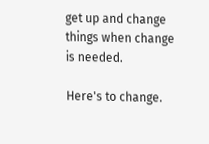get up and change things when change is needed.

Here's to change.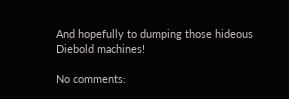And hopefully to dumping those hideous Diebold machines!

No comments: